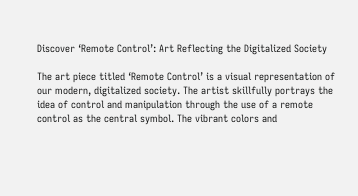Discover ‘Remote Control’: Art Reflecting the Digitalized Society

The art piece titled ‘Remote Control’ is a visual representation of our modern, digitalized society. The artist skillfully portrays the idea of control and manipulation through the use of a remote control as the central symbol. The vibrant colors and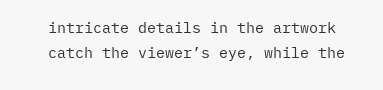intricate details in the artwork catch the viewer’s eye, while the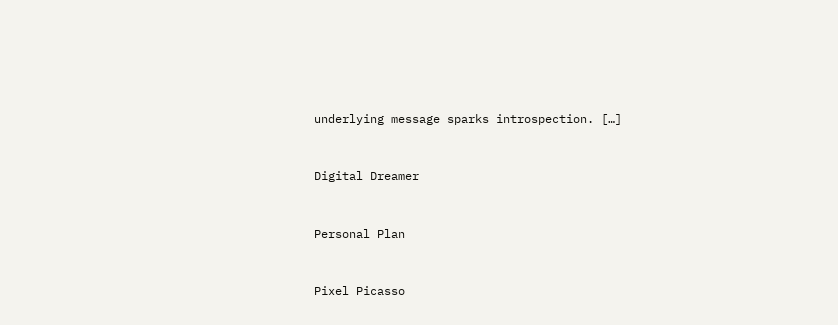underlying message sparks introspection. […]


Digital Dreamer


Personal Plan


Pixel Picasso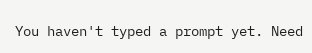You haven't typed a prompt yet. Need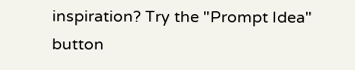inspiration? Try the "Prompt Idea" button